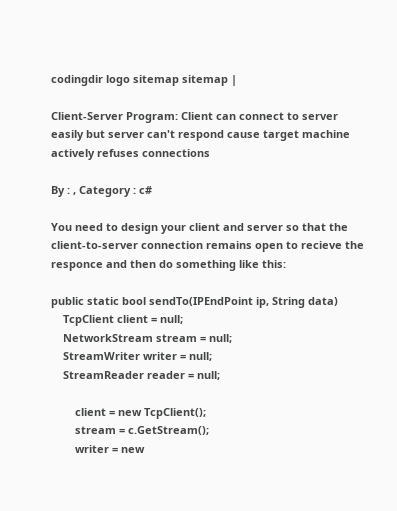codingdir logo sitemap sitemap |

Client-Server Program: Client can connect to server easily but server can't respond cause target machine actively refuses connections

By : , Category : c#

You need to design your client and server so that the client-to-server connection remains open to recieve the responce and then do something like this:

public static bool sendTo(IPEndPoint ip, String data)
    TcpClient client = null;
    NetworkStream stream = null;
    StreamWriter writer = null;
    StreamReader reader = null;

        client = new TcpClient();
        stream = c.GetStream();
        writer = new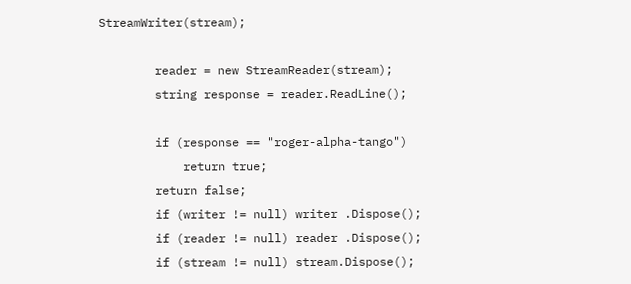StreamWriter(stream);

        reader = new StreamReader(stream);
        string response = reader.ReadLine();

        if (response == "roger-alpha-tango")
            return true;
        return false;
        if (writer != null) writer .Dispose();
        if (reader != null) reader .Dispose();
        if (stream != null) stream.Dispose();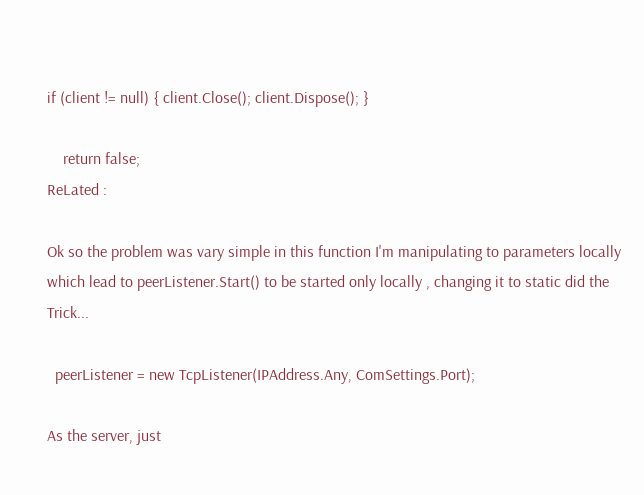if (client != null) { client.Close(); client.Dispose(); }

    return false;
ReLated :

Ok so the problem was vary simple in this function I'm manipulating to parameters locally which lead to peerListener.Start() to be started only locally , changing it to static did the Trick...

  peerListener = new TcpListener(IPAddress.Any, ComSettings.Port);

As the server, just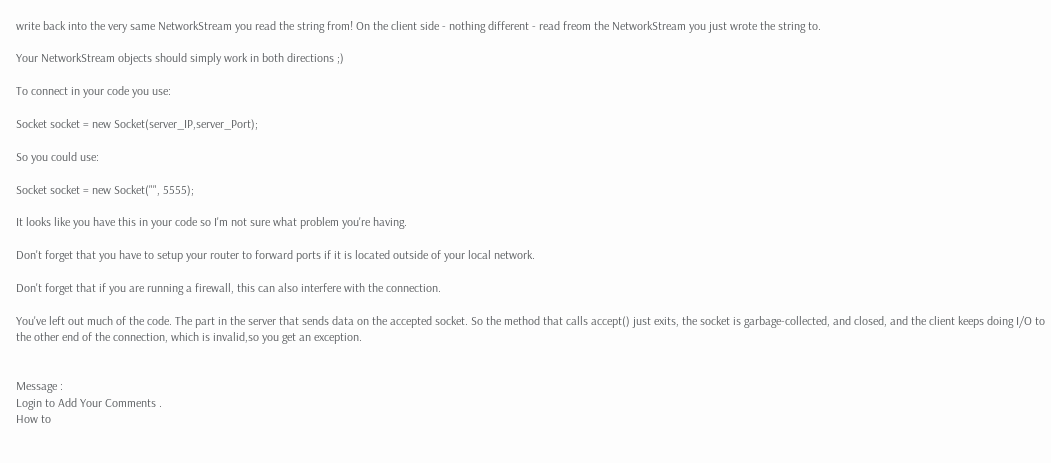write back into the very same NetworkStream you read the string from! On the client side - nothing different - read freom the NetworkStream you just wrote the string to.

Your NetworkStream objects should simply work in both directions ;)

To connect in your code you use:

Socket socket = new Socket(server_IP,server_Port);

So you could use:

Socket socket = new Socket("", 5555);

It looks like you have this in your code so I'm not sure what problem you're having.

Don't forget that you have to setup your router to forward ports if it is located outside of your local network.

Don't forget that if you are running a firewall, this can also interfere with the connection.

You've left out much of the code. The part in the server that sends data on the accepted socket. So the method that calls accept() just exits, the socket is garbage-collected, and closed, and the client keeps doing I/O to the other end of the connection, which is invalid,so you get an exception.


Message :
Login to Add Your Comments .
How to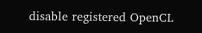disable registered OpenCL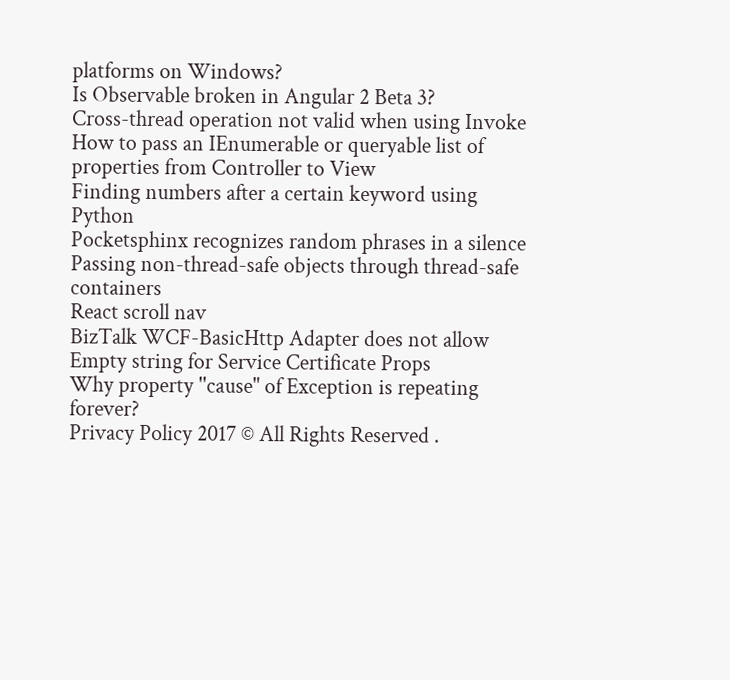platforms on Windows?
Is Observable broken in Angular 2 Beta 3?
Cross-thread operation not valid when using Invoke
How to pass an IEnumerable or queryable list of properties from Controller to View
Finding numbers after a certain keyword using Python
Pocketsphinx recognizes random phrases in a silence
Passing non-thread-safe objects through thread-safe containers
React scroll nav
BizTalk WCF-BasicHttp Adapter does not allow Empty string for Service Certificate Props
Why property ''cause" of Exception is repeating forever?
Privacy Policy 2017 © All Rights Reserved .